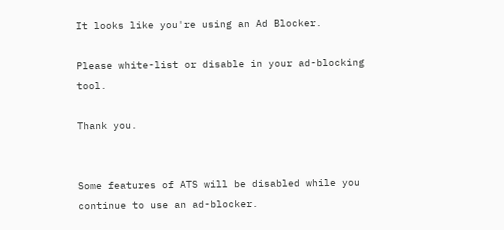It looks like you're using an Ad Blocker.

Please white-list or disable in your ad-blocking tool.

Thank you.


Some features of ATS will be disabled while you continue to use an ad-blocker.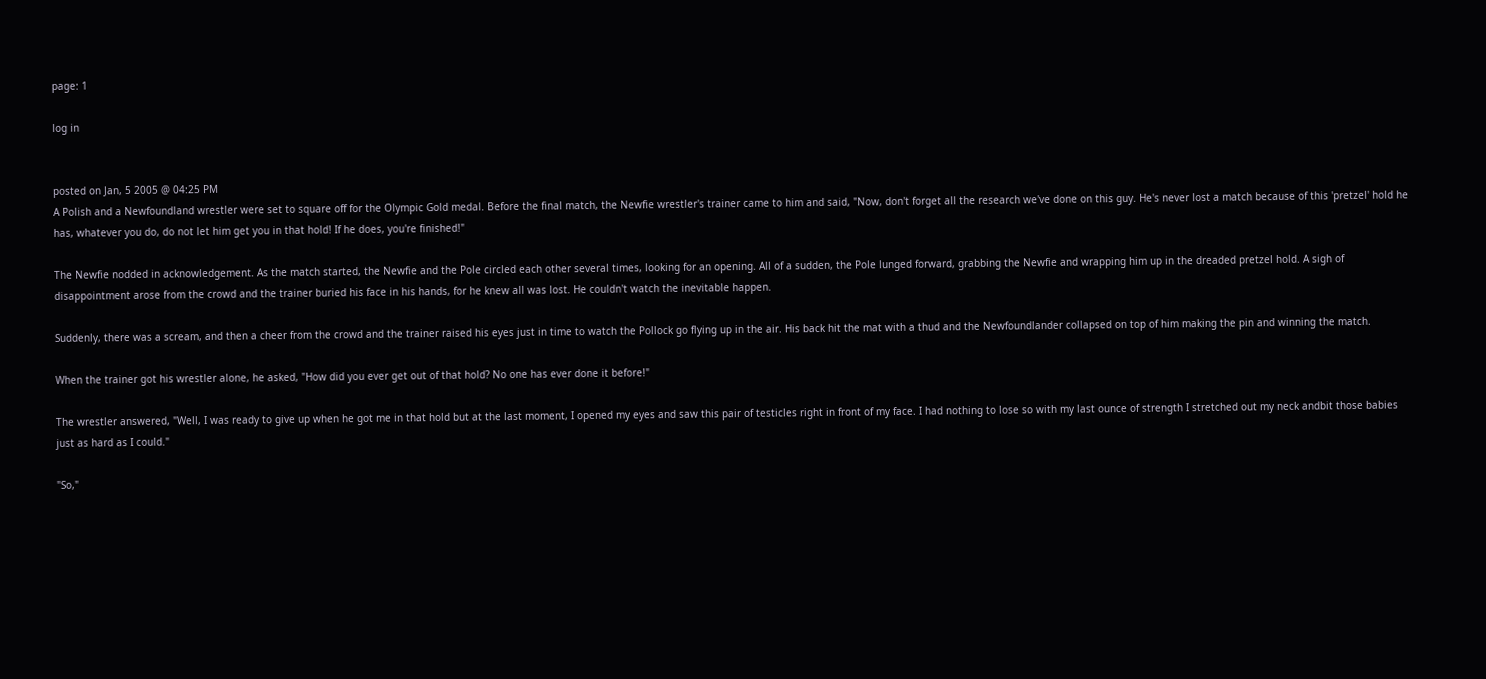page: 1

log in


posted on Jan, 5 2005 @ 04:25 PM
A Polish and a Newfoundland wrestler were set to square off for the Olympic Gold medal. Before the final match, the Newfie wrestler's trainer came to him and said, "Now, don't forget all the research we've done on this guy. He's never lost a match because of this 'pretzel' hold he has, whatever you do, do not let him get you in that hold! If he does, you're finished!"

The Newfie nodded in acknowledgement. As the match started, the Newfie and the Pole circled each other several times, looking for an opening. All of a sudden, the Pole lunged forward, grabbing the Newfie and wrapping him up in the dreaded pretzel hold. A sigh of disappointment arose from the crowd and the trainer buried his face in his hands, for he knew all was lost. He couldn't watch the inevitable happen.

Suddenly, there was a scream, and then a cheer from the crowd and the trainer raised his eyes just in time to watch the Pollock go flying up in the air. His back hit the mat with a thud and the Newfoundlander collapsed on top of him making the pin and winning the match.

When the trainer got his wrestler alone, he asked, "How did you ever get out of that hold? No one has ever done it before!"

The wrestler answered, "Well, I was ready to give up when he got me in that hold but at the last moment, I opened my eyes and saw this pair of testicles right in front of my face. I had nothing to lose so with my last ounce of strength I stretched out my neck andbit those babies just as hard as I could."

"So,"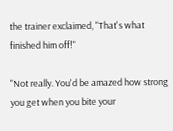the trainer exclaimed, "That's what finished him off!"

"Not really. You'd be amazed how strong you get when you bite your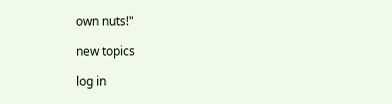own nuts!"

new topics

log in